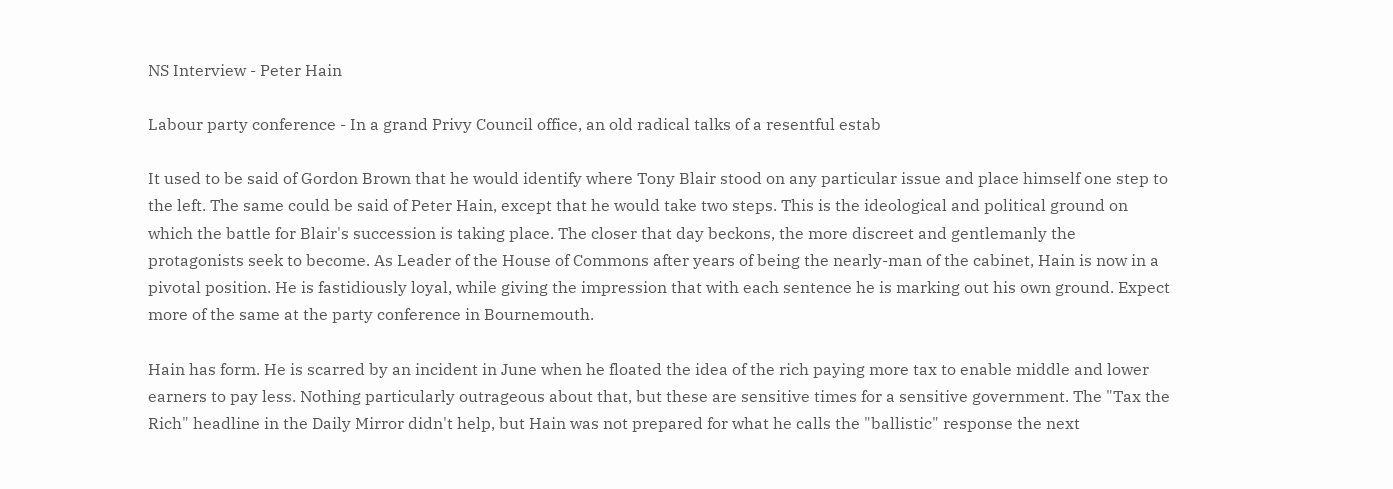NS Interview - Peter Hain

Labour party conference - In a grand Privy Council office, an old radical talks of a resentful estab

It used to be said of Gordon Brown that he would identify where Tony Blair stood on any particular issue and place himself one step to the left. The same could be said of Peter Hain, except that he would take two steps. This is the ideological and political ground on which the battle for Blair's succession is taking place. The closer that day beckons, the more discreet and gentlemanly the protagonists seek to become. As Leader of the House of Commons after years of being the nearly-man of the cabinet, Hain is now in a pivotal position. He is fastidiously loyal, while giving the impression that with each sentence he is marking out his own ground. Expect more of the same at the party conference in Bournemouth.

Hain has form. He is scarred by an incident in June when he floated the idea of the rich paying more tax to enable middle and lower earners to pay less. Nothing particularly outrageous about that, but these are sensitive times for a sensitive government. The "Tax the Rich" headline in the Daily Mirror didn't help, but Hain was not prepared for what he calls the "ballistic" response the next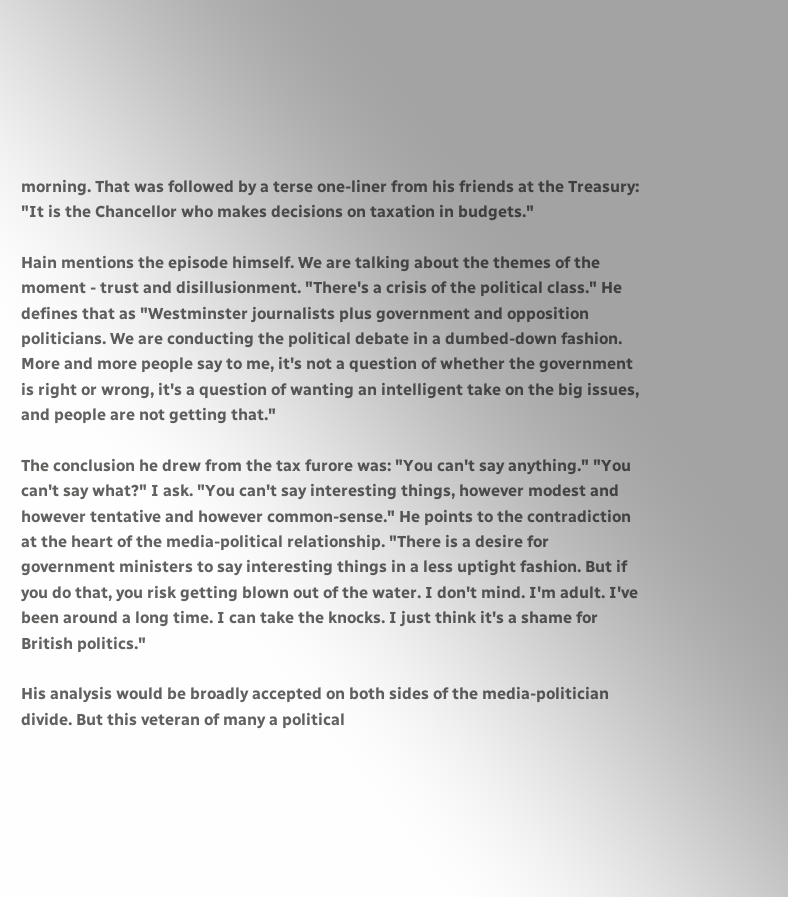morning. That was followed by a terse one-liner from his friends at the Treasury: "It is the Chancellor who makes decisions on taxation in budgets."

Hain mentions the episode himself. We are talking about the themes of the moment - trust and disillusionment. "There's a crisis of the political class." He defines that as "Westminster journalists plus government and opposition politicians. We are conducting the political debate in a dumbed-down fashion. More and more people say to me, it's not a question of whether the government is right or wrong, it's a question of wanting an intelligent take on the big issues, and people are not getting that."

The conclusion he drew from the tax furore was: "You can't say anything." "You can't say what?" I ask. "You can't say interesting things, however modest and however tentative and however common-sense." He points to the contradiction at the heart of the media-political relationship. "There is a desire for government ministers to say interesting things in a less uptight fashion. But if you do that, you risk getting blown out of the water. I don't mind. I'm adult. I've been around a long time. I can take the knocks. I just think it's a shame for British politics."

His analysis would be broadly accepted on both sides of the media-politician divide. But this veteran of many a political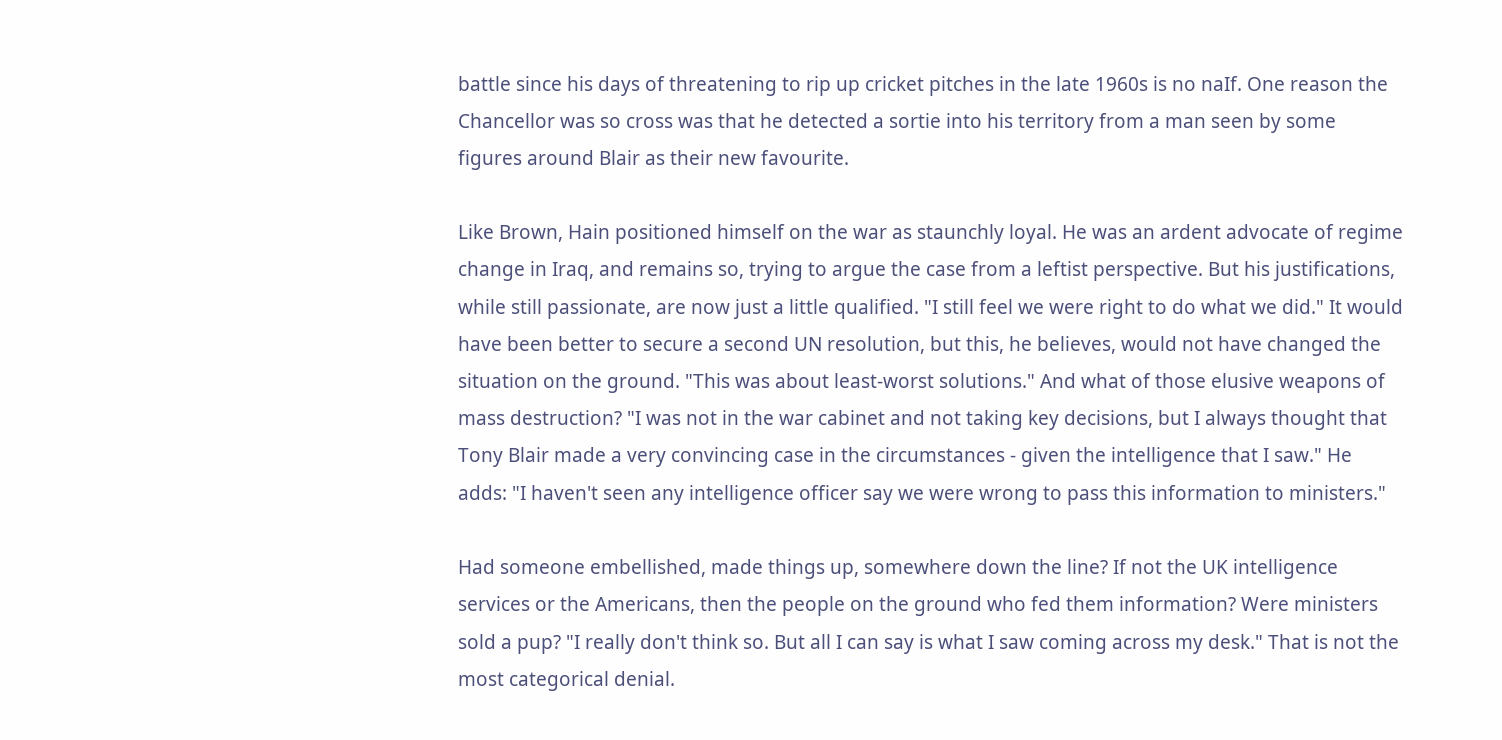battle since his days of threatening to rip up cricket pitches in the late 1960s is no naIf. One reason the Chancellor was so cross was that he detected a sortie into his territory from a man seen by some figures around Blair as their new favourite.

Like Brown, Hain positioned himself on the war as staunchly loyal. He was an ardent advocate of regime change in Iraq, and remains so, trying to argue the case from a leftist perspective. But his justifications, while still passionate, are now just a little qualified. "I still feel we were right to do what we did." It would have been better to secure a second UN resolution, but this, he believes, would not have changed the situation on the ground. "This was about least-worst solutions." And what of those elusive weapons of mass destruction? "I was not in the war cabinet and not taking key decisions, but I always thought that Tony Blair made a very convincing case in the circumstances - given the intelligence that I saw." He adds: "I haven't seen any intelligence officer say we were wrong to pass this information to ministers."

Had someone embellished, made things up, somewhere down the line? If not the UK intelligence services or the Americans, then the people on the ground who fed them information? Were ministers sold a pup? "I really don't think so. But all I can say is what I saw coming across my desk." That is not the most categorical denial.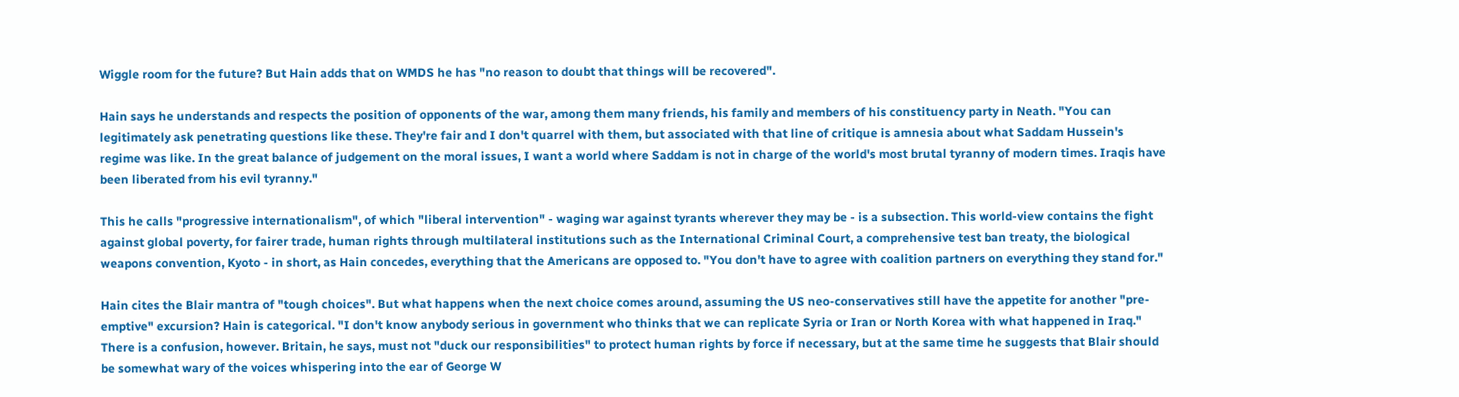Wiggle room for the future? But Hain adds that on WMDS he has "no reason to doubt that things will be recovered".

Hain says he understands and respects the position of opponents of the war, among them many friends, his family and members of his constituency party in Neath. "You can legitimately ask penetrating questions like these. They're fair and I don't quarrel with them, but associated with that line of critique is amnesia about what Saddam Hussein's regime was like. In the great balance of judgement on the moral issues, I want a world where Saddam is not in charge of the world's most brutal tyranny of modern times. Iraqis have been liberated from his evil tyranny."

This he calls "progressive internationalism", of which "liberal intervention" - waging war against tyrants wherever they may be - is a subsection. This world-view contains the fight against global poverty, for fairer trade, human rights through multilateral institutions such as the International Criminal Court, a comprehensive test ban treaty, the biological weapons convention, Kyoto - in short, as Hain concedes, everything that the Americans are opposed to. "You don't have to agree with coalition partners on everything they stand for."

Hain cites the Blair mantra of "tough choices". But what happens when the next choice comes around, assuming the US neo-conservatives still have the appetite for another "pre-emptive" excursion? Hain is categorical. "I don't know anybody serious in government who thinks that we can replicate Syria or Iran or North Korea with what happened in Iraq." There is a confusion, however. Britain, he says, must not "duck our responsibilities" to protect human rights by force if necessary, but at the same time he suggests that Blair should be somewhat wary of the voices whispering into the ear of George W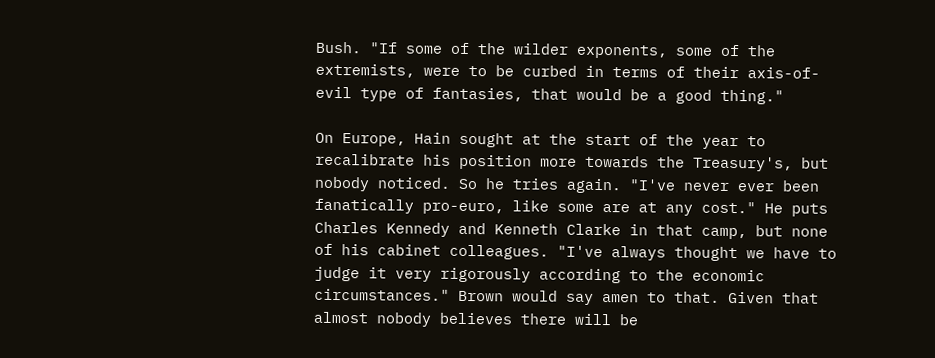Bush. "If some of the wilder exponents, some of the extremists, were to be curbed in terms of their axis-of-evil type of fantasies, that would be a good thing."

On Europe, Hain sought at the start of the year to recalibrate his position more towards the Treasury's, but nobody noticed. So he tries again. "I've never ever been fanatically pro-euro, like some are at any cost." He puts Charles Kennedy and Kenneth Clarke in that camp, but none of his cabinet colleagues. "I've always thought we have to judge it very rigorously according to the economic circumstances." Brown would say amen to that. Given that almost nobody believes there will be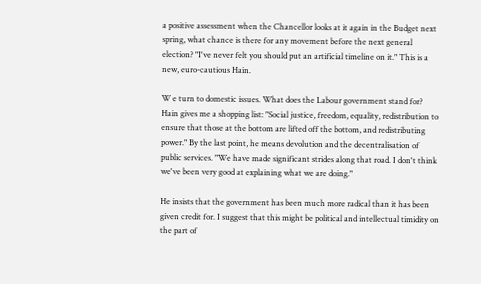a positive assessment when the Chancellor looks at it again in the Budget next spring, what chance is there for any movement before the next general election? "I've never felt you should put an artificial timeline on it." This is a new, euro-cautious Hain.

W e turn to domestic issues. What does the Labour government stand for? Hain gives me a shopping list: "Social justice, freedom, equality, redistribution to ensure that those at the bottom are lifted off the bottom, and redistributing power." By the last point, he means devolution and the decentralisation of public services. "We have made significant strides along that road. I don't think we've been very good at explaining what we are doing."

He insists that the government has been much more radical than it has been given credit for. I suggest that this might be political and intellectual timidity on the part of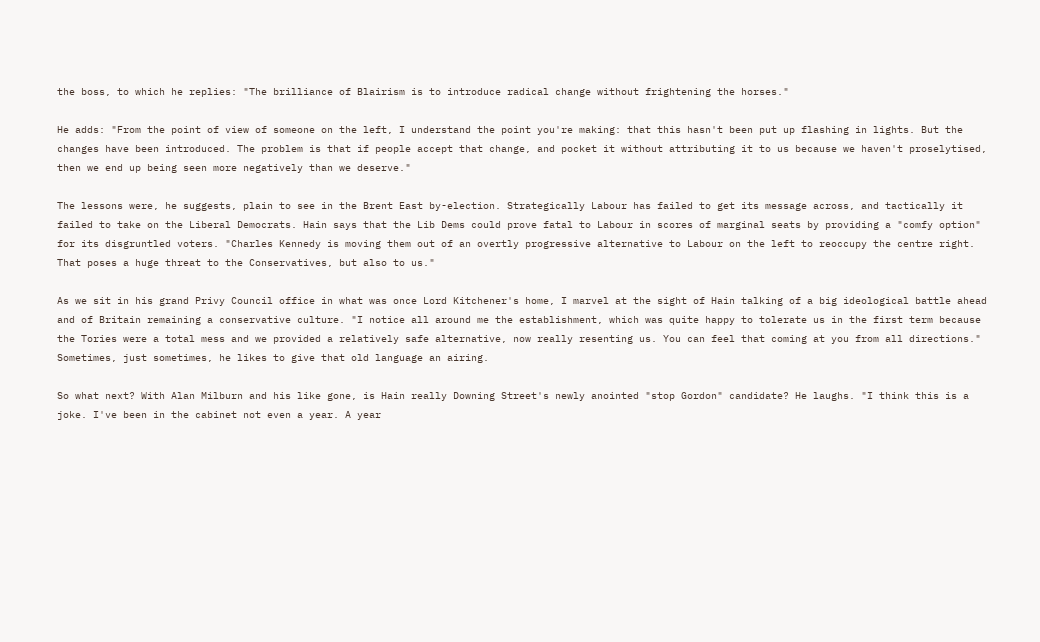the boss, to which he replies: "The brilliance of Blairism is to introduce radical change without frightening the horses."

He adds: "From the point of view of someone on the left, I understand the point you're making: that this hasn't been put up flashing in lights. But the changes have been introduced. The problem is that if people accept that change, and pocket it without attributing it to us because we haven't proselytised, then we end up being seen more negatively than we deserve."

The lessons were, he suggests, plain to see in the Brent East by-election. Strategically Labour has failed to get its message across, and tactically it failed to take on the Liberal Democrats. Hain says that the Lib Dems could prove fatal to Labour in scores of marginal seats by providing a "comfy option" for its disgruntled voters. "Charles Kennedy is moving them out of an overtly progressive alternative to Labour on the left to reoccupy the centre right. That poses a huge threat to the Conservatives, but also to us."

As we sit in his grand Privy Council office in what was once Lord Kitchener's home, I marvel at the sight of Hain talking of a big ideological battle ahead and of Britain remaining a conservative culture. "I notice all around me the establishment, which was quite happy to tolerate us in the first term because the Tories were a total mess and we provided a relatively safe alternative, now really resenting us. You can feel that coming at you from all directions." Sometimes, just sometimes, he likes to give that old language an airing.

So what next? With Alan Milburn and his like gone, is Hain really Downing Street's newly anointed "stop Gordon" candidate? He laughs. "I think this is a joke. I've been in the cabinet not even a year. A year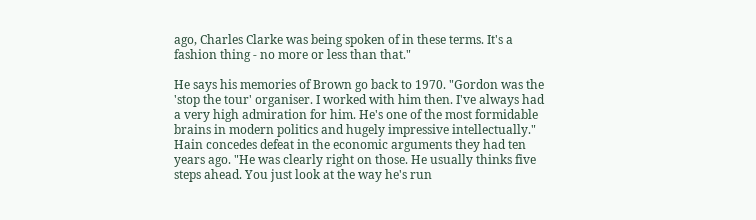ago, Charles Clarke was being spoken of in these terms. It's a fashion thing - no more or less than that."

He says his memories of Brown go back to 1970. "Gordon was the 'stop the tour' organiser. I worked with him then. I've always had a very high admiration for him. He's one of the most formidable brains in modern politics and hugely impressive intellectually." Hain concedes defeat in the economic arguments they had ten years ago. "He was clearly right on those. He usually thinks five steps ahead. You just look at the way he's run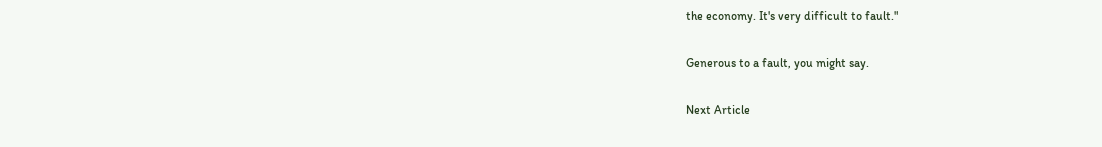the economy. It's very difficult to fault."

Generous to a fault, you might say.

Next Article